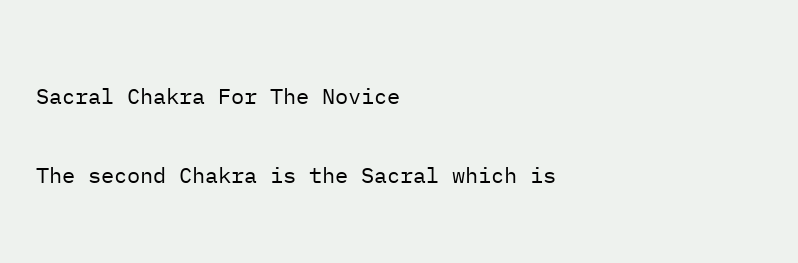Sacral Chakra For The Novice

The second Chakra is the Sacral which is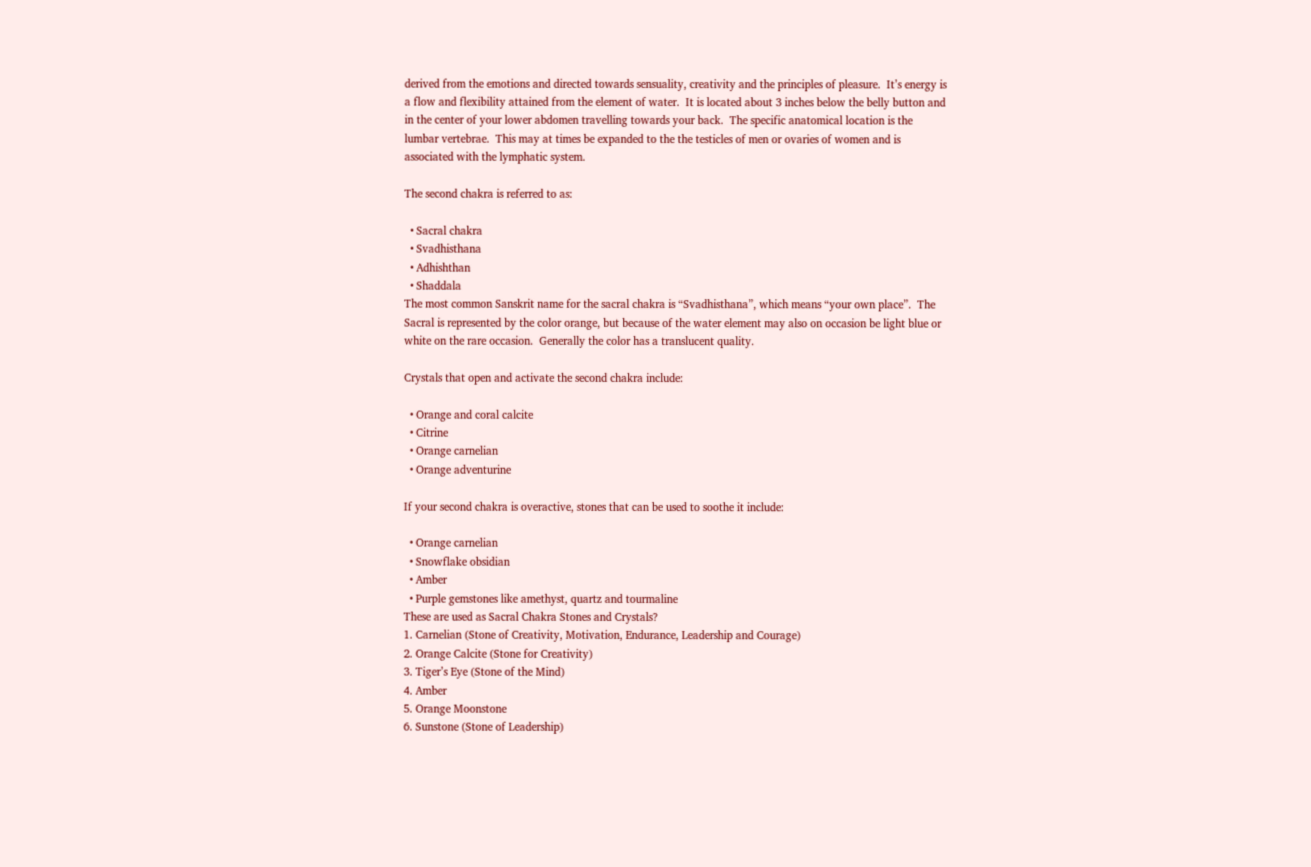derived from the emotions and directed towards sensuality, creativity and the principles of pleasure.  It’s energy is a flow and flexibility attained from the element of water.  It is located about 3 inches below the belly button and in the center of your lower abdomen travelling towards your back.  The specific anatomical location is the lumbar vertebrae.  This may at times be expanded to the the testicles of men or ovaries of women and is associated with the lymphatic system.

The second chakra is referred to as:

  • Sacral chakra
  • Svadhisthana
  • Adhishthan
  • Shaddala
The most common Sanskrit name for the sacral chakra is “Svadhisthana”, which means “your own place”.  The Sacral is represented by the color orange, but because of the water element may also on occasion be light blue or white on the rare occasion.  Generally the color has a translucent quality.

Crystals that open and activate the second chakra include:

  • Orange and coral calcite
  • Citrine
  • Orange carnelian
  • Orange adventurine

If your second chakra is overactive, stones that can be used to soothe it include:

  • Orange carnelian
  • Snowflake obsidian
  • Amber
  • Purple gemstones like amethyst, quartz and tourmaline
These are used as Sacral Chakra Stones and Crystals?
1. Carnelian (Stone of Creativity, Motivation, Endurance, Leadership and Courage)
2. Orange Calcite (Stone for Creativity)
3. Tiger’s Eye (Stone of the Mind)
4. Amber
5. Orange Moonstone
6. Sunstone (Stone of Leadership)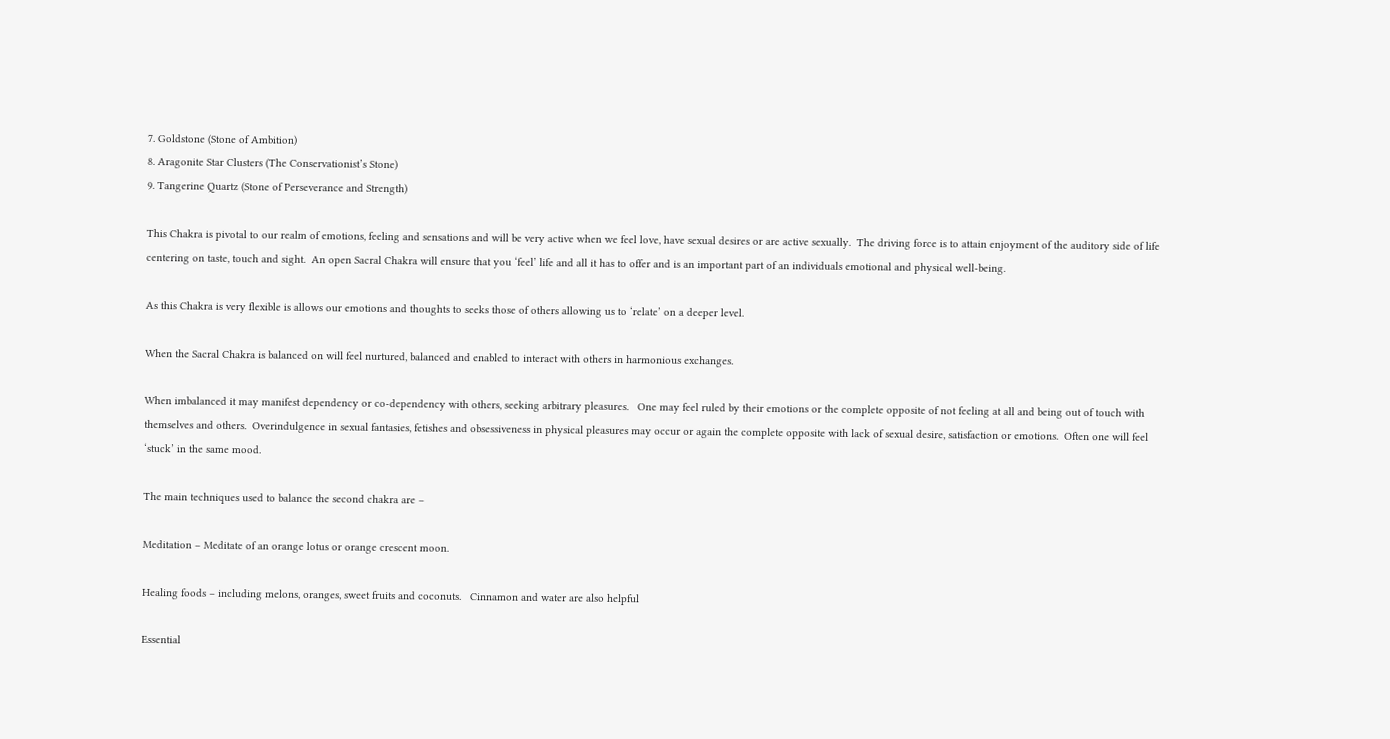7. Goldstone (Stone of Ambition)
8. Aragonite Star Clusters (The Conservationist’s Stone)
9. Tangerine Quartz (Stone of Perseverance and Strength)

This Chakra is pivotal to our realm of emotions, feeling and sensations and will be very active when we feel love, have sexual desires or are active sexually.  The driving force is to attain enjoyment of the auditory side of life centering on taste, touch and sight.  An open Sacral Chakra will ensure that you ‘feel’ life and all it has to offer and is an important part of an individuals emotional and physical well-being.

As this Chakra is very flexible is allows our emotions and thoughts to seeks those of others allowing us to ‘relate’ on a deeper level.

When the Sacral Chakra is balanced on will feel nurtured, balanced and enabled to interact with others in harmonious exchanges.

When imbalanced it may manifest dependency or co-dependency with others, seeking arbitrary pleasures.   One may feel ruled by their emotions or the complete opposite of not feeling at all and being out of touch with themselves and others.  Overindulgence in sexual fantasies, fetishes and obsessiveness in physical pleasures may occur or again the complete opposite with lack of sexual desire, satisfaction or emotions.  Often one will feel ‘stuck’ in the same mood.

The main techniques used to balance the second chakra are –

Meditation – Meditate of an orange lotus or orange crescent moon.

Healing foods – including melons, oranges, sweet fruits and coconuts.   Cinnamon and water are also helpful

Essential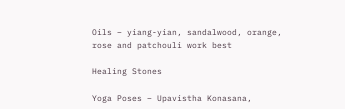Oils – yiang-yian, sandalwood, orange, rose and patchouli work best

Healing Stones

Yoga Poses – Upavistha Konasana,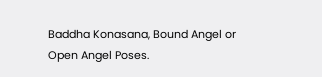Baddha Konasana, Bound Angel or Open Angel Poses.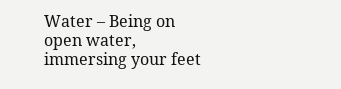Water – Being on open water, immersing your feet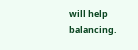will help balancing.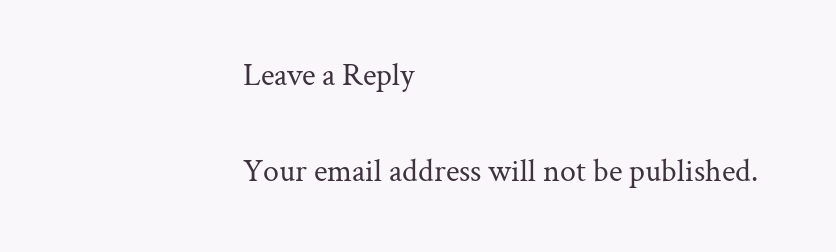Leave a Reply

Your email address will not be published.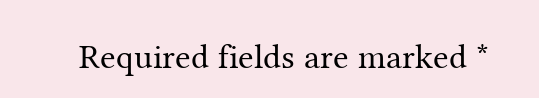Required fields are marked *